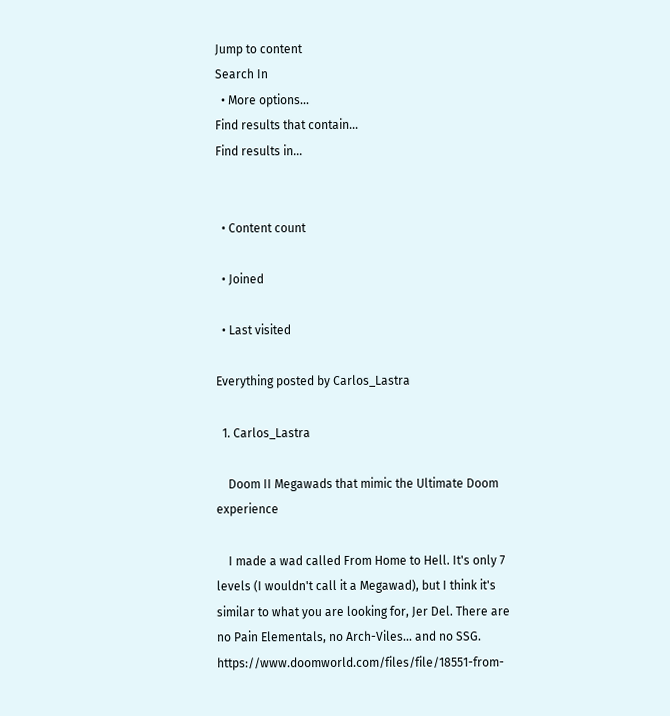Jump to content
Search In
  • More options...
Find results that contain...
Find results in...


  • Content count

  • Joined

  • Last visited

Everything posted by Carlos_Lastra

  1. Carlos_Lastra

    Doom II Megawads that mimic the Ultimate Doom experience

    I made a wad called From Home to Hell. It's only 7 levels (I wouldn't call it a Megawad), but I think it's similar to what you are looking for, Jer Del. There are no Pain Elementals, no Arch-Viles... and no SSG. https://www.doomworld.com/files/file/18551-from-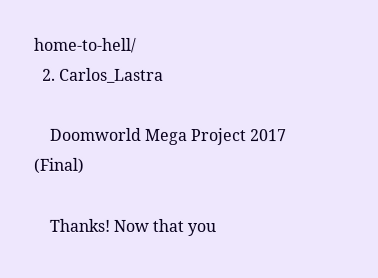home-to-hell/
  2. Carlos_Lastra

    Doomworld Mega Project 2017 (Final)

    Thanks! Now that you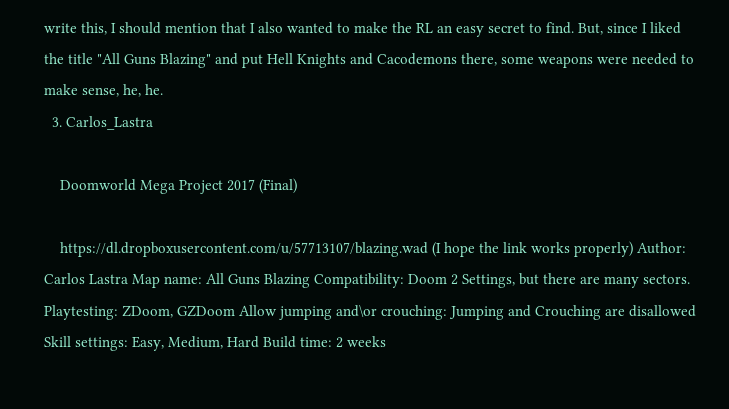write this, I should mention that I also wanted to make the RL an easy secret to find. But, since I liked the title "All Guns Blazing" and put Hell Knights and Cacodemons there, some weapons were needed to make sense, he, he.
  3. Carlos_Lastra

    Doomworld Mega Project 2017 (Final)

    https://dl.dropboxusercontent.com/u/57713107/blazing.wad (I hope the link works properly) Author: Carlos Lastra Map name: All Guns Blazing Compatibility: Doom 2 Settings, but there are many sectors. Playtesting: ZDoom, GZDoom Allow jumping and\or crouching: Jumping and Crouching are disallowed Skill settings: Easy, Medium, Hard Build time: 2 weeks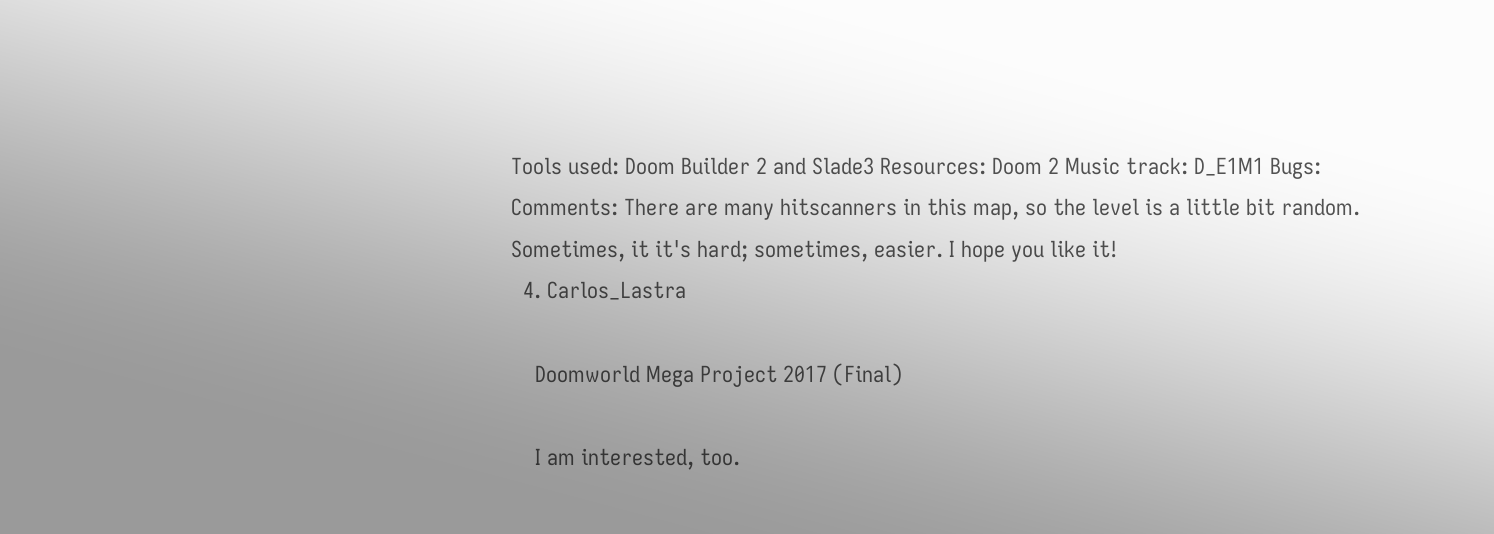Tools used: Doom Builder 2 and Slade3 Resources: Doom 2 Music track: D_E1M1 Bugs: Comments: There are many hitscanners in this map, so the level is a little bit random. Sometimes, it it's hard; sometimes, easier. I hope you like it!
  4. Carlos_Lastra

    Doomworld Mega Project 2017 (Final)

    I am interested, too.